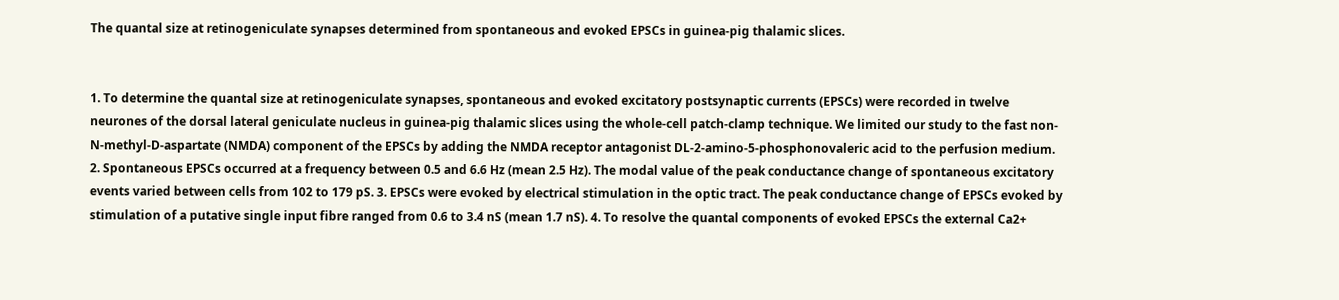The quantal size at retinogeniculate synapses determined from spontaneous and evoked EPSCs in guinea-pig thalamic slices.


1. To determine the quantal size at retinogeniculate synapses, spontaneous and evoked excitatory postsynaptic currents (EPSCs) were recorded in twelve neurones of the dorsal lateral geniculate nucleus in guinea-pig thalamic slices using the whole-cell patch-clamp technique. We limited our study to the fast non-N-methyl-D-aspartate (NMDA) component of the EPSCs by adding the NMDA receptor antagonist DL-2-amino-5-phosphonovaleric acid to the perfusion medium. 2. Spontaneous EPSCs occurred at a frequency between 0.5 and 6.6 Hz (mean 2.5 Hz). The modal value of the peak conductance change of spontaneous excitatory events varied between cells from 102 to 179 pS. 3. EPSCs were evoked by electrical stimulation in the optic tract. The peak conductance change of EPSCs evoked by stimulation of a putative single input fibre ranged from 0.6 to 3.4 nS (mean 1.7 nS). 4. To resolve the quantal components of evoked EPSCs the external Ca2+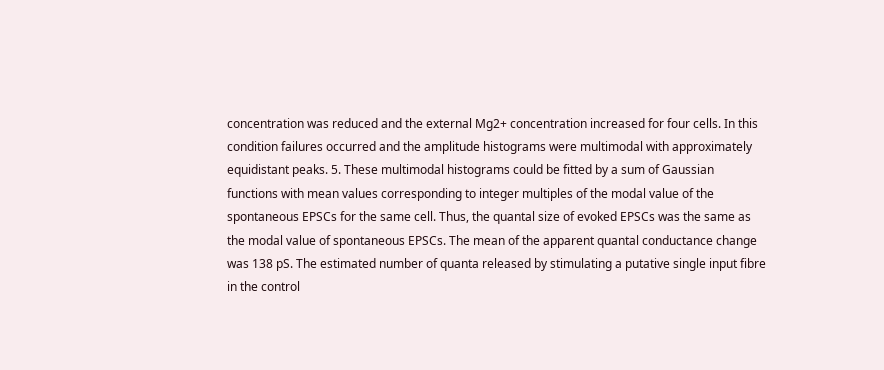concentration was reduced and the external Mg2+ concentration increased for four cells. In this condition failures occurred and the amplitude histograms were multimodal with approximately equidistant peaks. 5. These multimodal histograms could be fitted by a sum of Gaussian functions with mean values corresponding to integer multiples of the modal value of the spontaneous EPSCs for the same cell. Thus, the quantal size of evoked EPSCs was the same as the modal value of spontaneous EPSCs. The mean of the apparent quantal conductance change was 138 pS. The estimated number of quanta released by stimulating a putative single input fibre in the control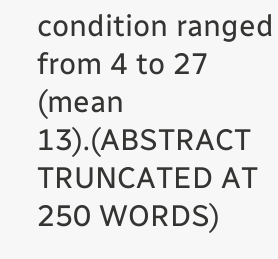condition ranged from 4 to 27 (mean 13).(ABSTRACT TRUNCATED AT 250 WORDS)